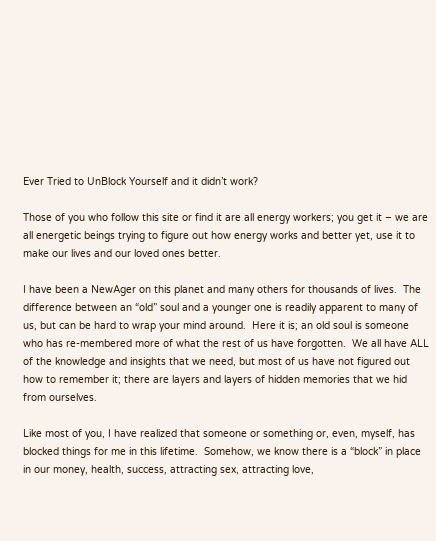Ever Tried to UnBlock Yourself and it didn’t work?

Those of you who follow this site or find it are all energy workers; you get it – we are all energetic beings trying to figure out how energy works and better yet, use it to make our lives and our loved ones better.

I have been a NewAger on this planet and many others for thousands of lives.  The difference between an “old” soul and a younger one is readily apparent to many of us, but can be hard to wrap your mind around.  Here it is; an old soul is someone who has re-membered more of what the rest of us have forgotten.  We all have ALL of the knowledge and insights that we need, but most of us have not figured out how to remember it; there are layers and layers of hidden memories that we hid from ourselves.

Like most of you, I have realized that someone or something or, even, myself, has blocked things for me in this lifetime.  Somehow, we know there is a “block” in place in our money, health, success, attracting sex, attracting love,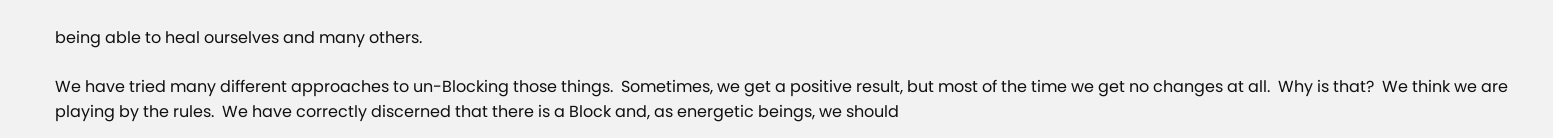being able to heal ourselves and many others.

We have tried many different approaches to un-Blocking those things.  Sometimes, we get a positive result, but most of the time we get no changes at all.  Why is that?  We think we are playing by the rules.  We have correctly discerned that there is a Block and, as energetic beings, we should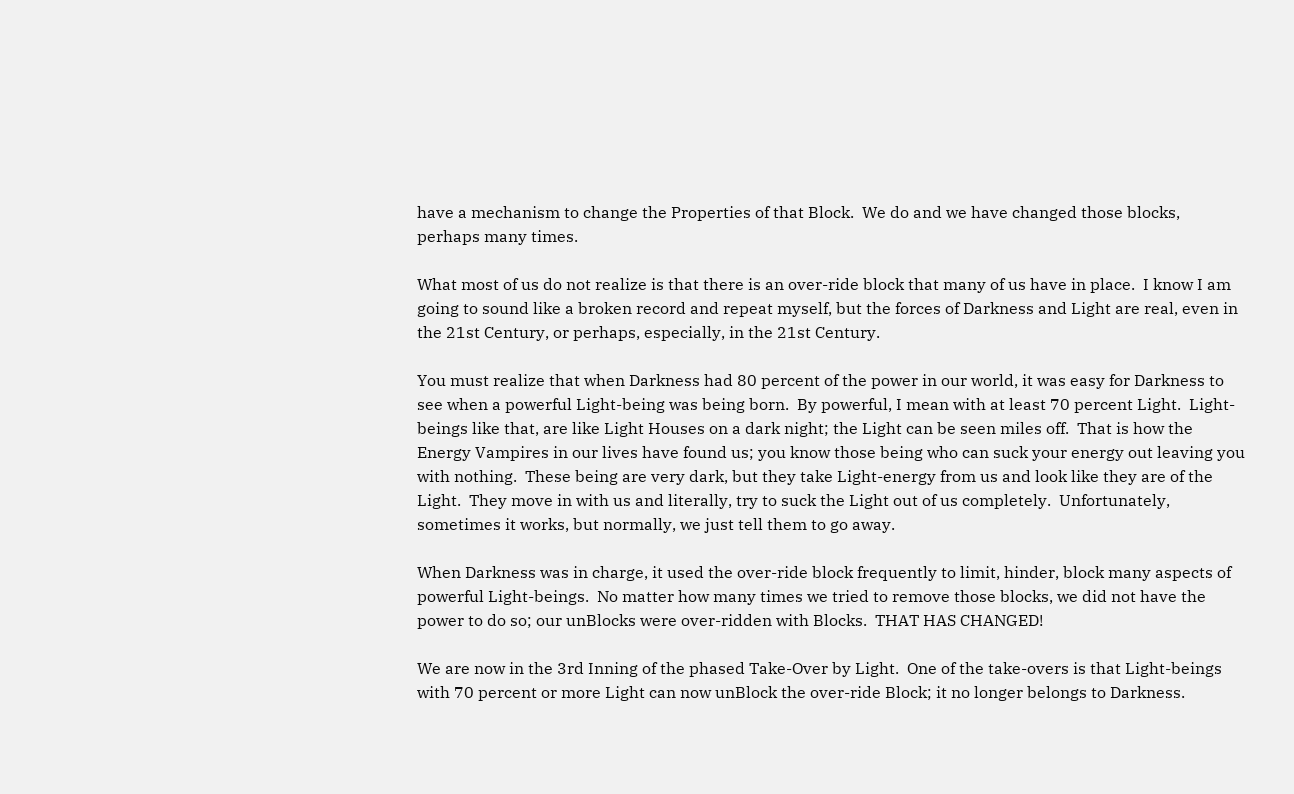have a mechanism to change the Properties of that Block.  We do and we have changed those blocks, perhaps many times.

What most of us do not realize is that there is an over-ride block that many of us have in place.  I know I am going to sound like a broken record and repeat myself, but the forces of Darkness and Light are real, even in the 21st Century, or perhaps, especially, in the 21st Century.

You must realize that when Darkness had 80 percent of the power in our world, it was easy for Darkness to see when a powerful Light-being was being born.  By powerful, I mean with at least 70 percent Light.  Light-beings like that, are like Light Houses on a dark night; the Light can be seen miles off.  That is how the Energy Vampires in our lives have found us; you know those being who can suck your energy out leaving you with nothing.  These being are very dark, but they take Light-energy from us and look like they are of the Light.  They move in with us and literally, try to suck the Light out of us completely.  Unfortunately, sometimes it works, but normally, we just tell them to go away.

When Darkness was in charge, it used the over-ride block frequently to limit, hinder, block many aspects of powerful Light-beings.  No matter how many times we tried to remove those blocks, we did not have the power to do so; our unBlocks were over-ridden with Blocks.  THAT HAS CHANGED!

We are now in the 3rd Inning of the phased Take-Over by Light.  One of the take-overs is that Light-beings with 70 percent or more Light can now unBlock the over-ride Block; it no longer belongs to Darkness.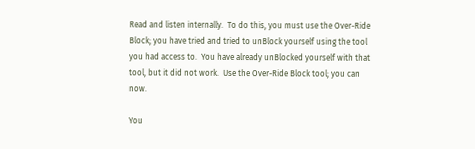Read and listen internally.  To do this, you must use the Over-Ride Block; you have tried and tried to unBlock yourself using the tool you had access to.  You have already unBlocked yourself with that tool, but it did not work.  Use the Over-Ride Block tool; you can now.

You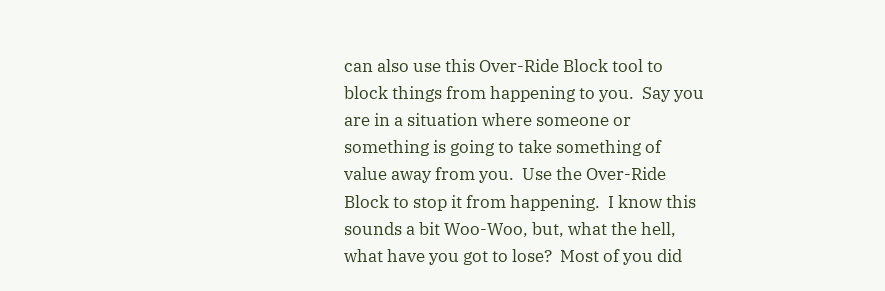can also use this Over-Ride Block tool to block things from happening to you.  Say you are in a situation where someone or something is going to take something of value away from you.  Use the Over-Ride Block to stop it from happening.  I know this sounds a bit Woo-Woo, but, what the hell, what have you got to lose?  Most of you did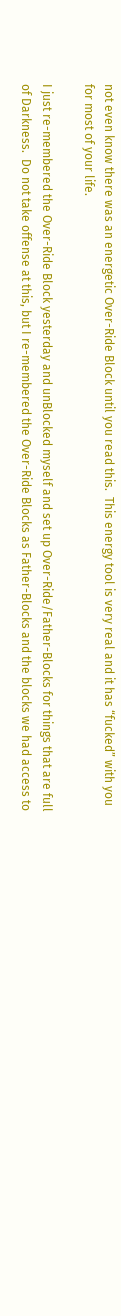not even know there was an energetic Over-Ride Block until you read this.  This energy tool is very real and it has “fucked” with you for most of your life.

I just re-membered the Over-Ride Block yesterday and unBlocked myself and set up Over-Ride/Father-Blocks for things that are full of Darkness.  Do not take offense at this, but I re-membered the Over-Ride Blocks as Father-Blocks and the blocks we had access to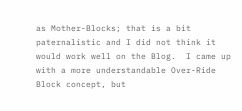as Mother-Blocks; that is a bit paternalistic and I did not think it would work well on the Blog.  I came up with a more understandable Over-Ride Block concept, but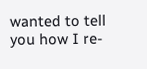wanted to tell you how I re-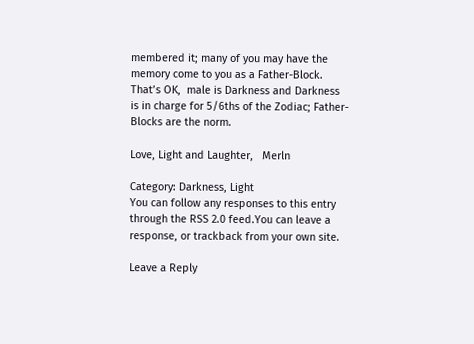membered it; many of you may have the memory come to you as a Father-Block.  That’s OK,  male is Darkness and Darkness is in charge for 5/6ths of the Zodiac; Father-Blocks are the norm.

Love, Light and Laughter,   Merln

Category: Darkness, Light
You can follow any responses to this entry through the RSS 2.0 feed.You can leave a response, or trackback from your own site.

Leave a Reply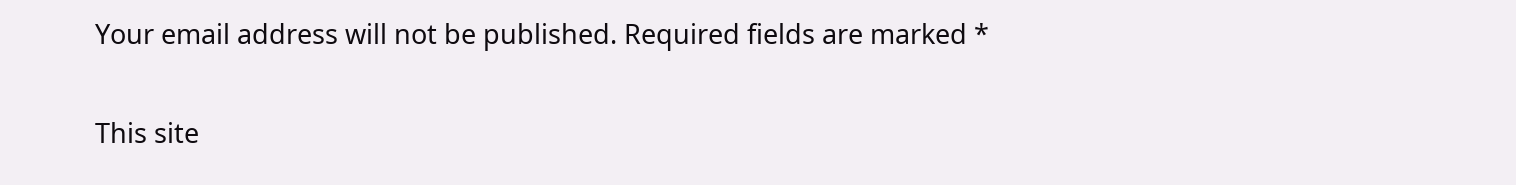Your email address will not be published. Required fields are marked *

This site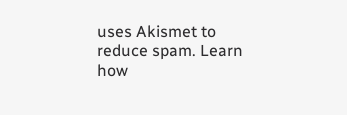uses Akismet to reduce spam. Learn how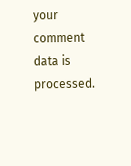your comment data is processed.